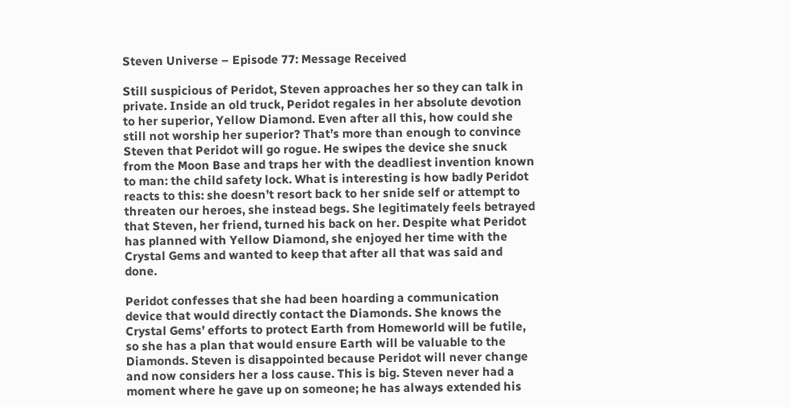Steven Universe – Episode 77: Message Received

Still suspicious of Peridot, Steven approaches her so they can talk in private. Inside an old truck, Peridot regales in her absolute devotion to her superior, Yellow Diamond. Even after all this, how could she still not worship her superior? That’s more than enough to convince Steven that Peridot will go rogue. He swipes the device she snuck from the Moon Base and traps her with the deadliest invention known to man: the child safety lock. What is interesting is how badly Peridot reacts to this: she doesn’t resort back to her snide self or attempt to threaten our heroes, she instead begs. She legitimately feels betrayed that Steven, her friend, turned his back on her. Despite what Peridot has planned with Yellow Diamond, she enjoyed her time with the Crystal Gems and wanted to keep that after all that was said and done.

Peridot confesses that she had been hoarding a communication device that would directly contact the Diamonds. She knows the Crystal Gems’ efforts to protect Earth from Homeworld will be futile, so she has a plan that would ensure Earth will be valuable to the Diamonds. Steven is disappointed because Peridot will never change and now considers her a loss cause. This is big. Steven never had a moment where he gave up on someone; he has always extended his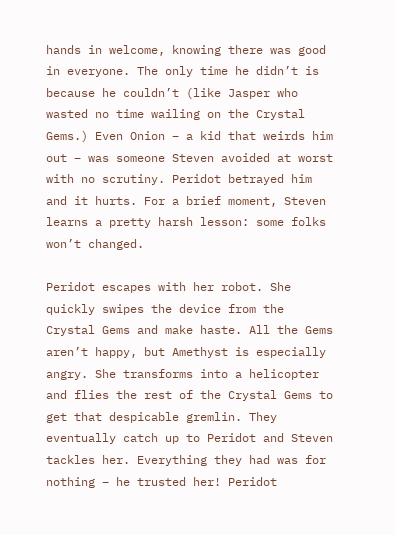hands in welcome, knowing there was good in everyone. The only time he didn’t is because he couldn’t (like Jasper who wasted no time wailing on the Crystal Gems.) Even Onion – a kid that weirds him out – was someone Steven avoided at worst with no scrutiny. Peridot betrayed him and it hurts. For a brief moment, Steven learns a pretty harsh lesson: some folks won’t changed.

Peridot escapes with her robot. She quickly swipes the device from the Crystal Gems and make haste. All the Gems aren’t happy, but Amethyst is especially angry. She transforms into a helicopter and flies the rest of the Crystal Gems to get that despicable gremlin. They eventually catch up to Peridot and Steven tackles her. Everything they had was for nothing – he trusted her! Peridot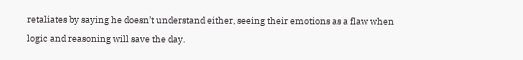retaliates by saying he doesn’t understand either, seeing their emotions as a flaw when logic and reasoning will save the day.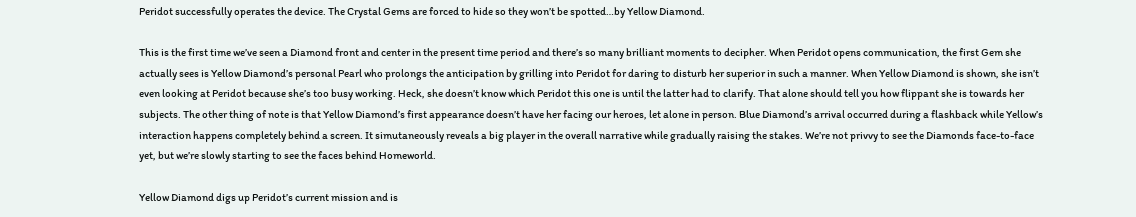Peridot successfully operates the device. The Crystal Gems are forced to hide so they won’t be spotted…by Yellow Diamond.

This is the first time we’ve seen a Diamond front and center in the present time period and there’s so many brilliant moments to decipher. When Peridot opens communication, the first Gem she actually sees is Yellow Diamond’s personal Pearl who prolongs the anticipation by grilling into Peridot for daring to disturb her superior in such a manner. When Yellow Diamond is shown, she isn’t even looking at Peridot because she’s too busy working. Heck, she doesn’t know which Peridot this one is until the latter had to clarify. That alone should tell you how flippant she is towards her subjects. The other thing of note is that Yellow Diamond’s first appearance doesn’t have her facing our heroes, let alone in person. Blue Diamond’s arrival occurred during a flashback while Yellow’s interaction happens completely behind a screen. It simutaneously reveals a big player in the overall narrative while gradually raising the stakes. We’re not privvy to see the Diamonds face-to-face yet, but we’re slowly starting to see the faces behind Homeworld.

Yellow Diamond digs up Peridot’s current mission and is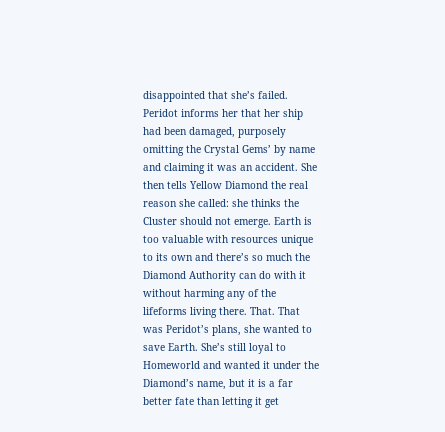disappointed that she’s failed. Peridot informs her that her ship had been damaged, purposely omitting the Crystal Gems’ by name and claiming it was an accident. She then tells Yellow Diamond the real reason she called: she thinks the Cluster should not emerge. Earth is too valuable with resources unique to its own and there’s so much the Diamond Authority can do with it without harming any of the lifeforms living there. That. That was Peridot’s plans, she wanted to save Earth. She’s still loyal to Homeworld and wanted it under the Diamond’s name, but it is a far better fate than letting it get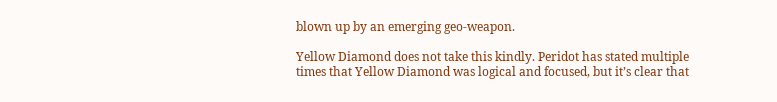blown up by an emerging geo-weapon.

Yellow Diamond does not take this kindly. Peridot has stated multiple times that Yellow Diamond was logical and focused, but it’s clear that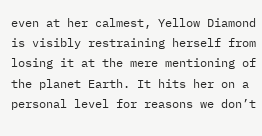even at her calmest, Yellow Diamond is visibly restraining herself from losing it at the mere mentioning of the planet Earth. It hits her on a personal level for reasons we don’t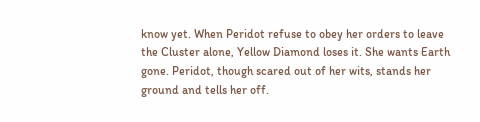know yet. When Peridot refuse to obey her orders to leave the Cluster alone, Yellow Diamond loses it. She wants Earth gone. Peridot, though scared out of her wits, stands her ground and tells her off.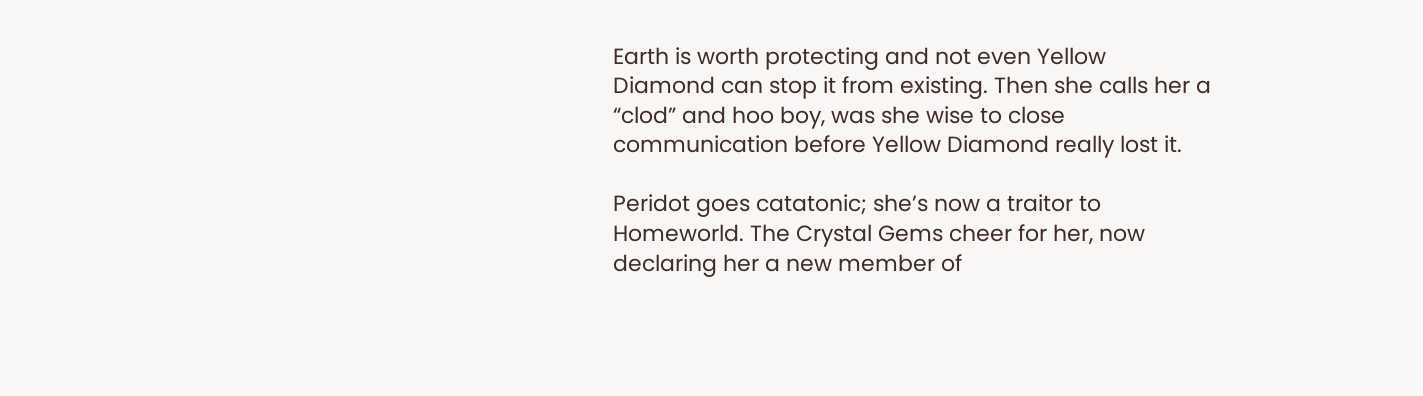Earth is worth protecting and not even Yellow Diamond can stop it from existing. Then she calls her a “clod” and hoo boy, was she wise to close communication before Yellow Diamond really lost it.

Peridot goes catatonic; she’s now a traitor to Homeworld. The Crystal Gems cheer for her, now declaring her a new member of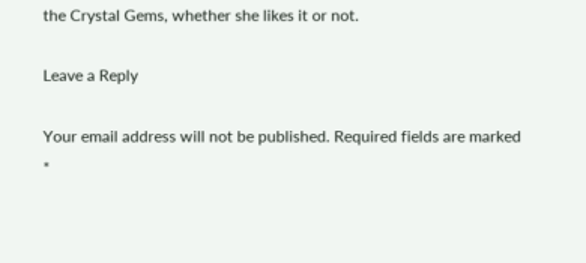the Crystal Gems, whether she likes it or not.

Leave a Reply

Your email address will not be published. Required fields are marked *